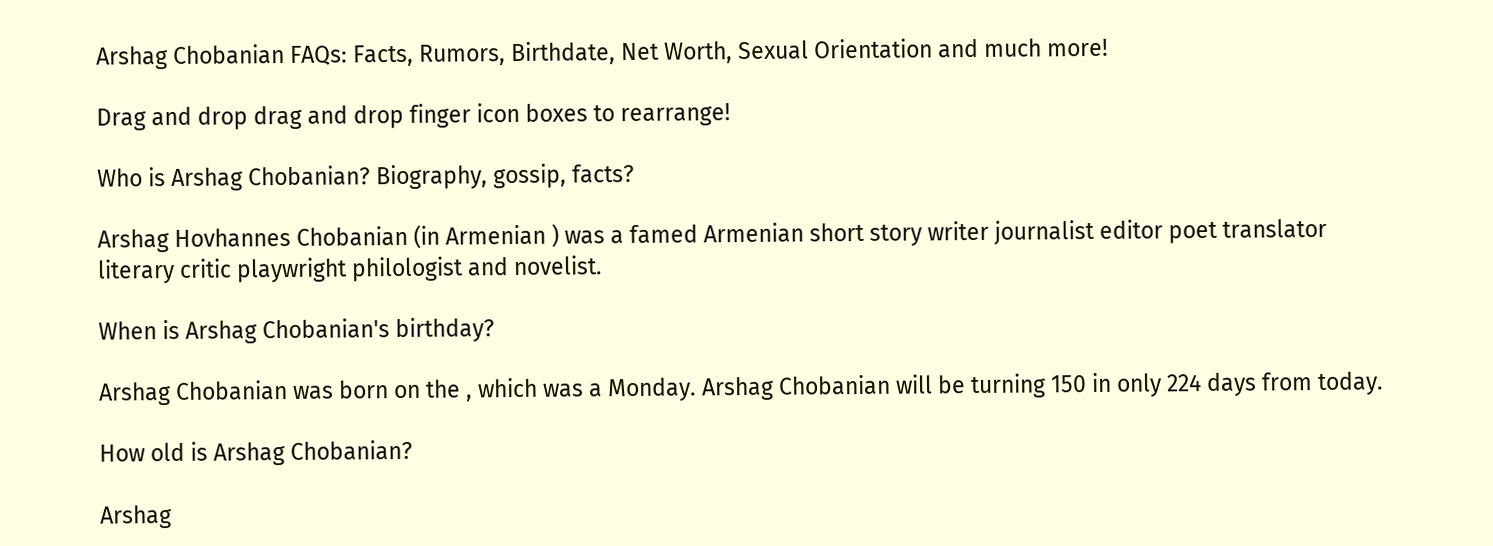Arshag Chobanian FAQs: Facts, Rumors, Birthdate, Net Worth, Sexual Orientation and much more!

Drag and drop drag and drop finger icon boxes to rearrange!

Who is Arshag Chobanian? Biography, gossip, facts?

Arshag Hovhannes Chobanian (in Armenian ) was a famed Armenian short story writer journalist editor poet translator literary critic playwright philologist and novelist.

When is Arshag Chobanian's birthday?

Arshag Chobanian was born on the , which was a Monday. Arshag Chobanian will be turning 150 in only 224 days from today.

How old is Arshag Chobanian?

Arshag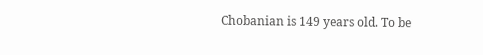Chobanian is 149 years old. To be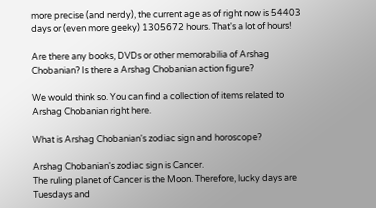more precise (and nerdy), the current age as of right now is 54403 days or (even more geeky) 1305672 hours. That's a lot of hours!

Are there any books, DVDs or other memorabilia of Arshag Chobanian? Is there a Arshag Chobanian action figure?

We would think so. You can find a collection of items related to Arshag Chobanian right here.

What is Arshag Chobanian's zodiac sign and horoscope?

Arshag Chobanian's zodiac sign is Cancer.
The ruling planet of Cancer is the Moon. Therefore, lucky days are Tuesdays and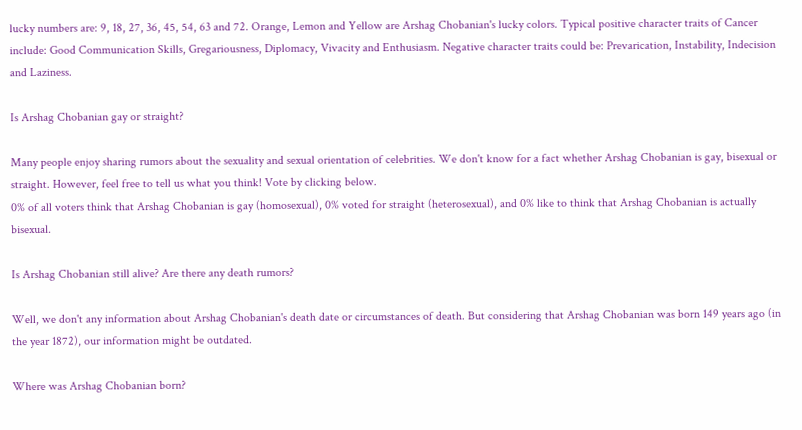lucky numbers are: 9, 18, 27, 36, 45, 54, 63 and 72. Orange, Lemon and Yellow are Arshag Chobanian's lucky colors. Typical positive character traits of Cancer include: Good Communication Skills, Gregariousness, Diplomacy, Vivacity and Enthusiasm. Negative character traits could be: Prevarication, Instability, Indecision and Laziness.

Is Arshag Chobanian gay or straight?

Many people enjoy sharing rumors about the sexuality and sexual orientation of celebrities. We don't know for a fact whether Arshag Chobanian is gay, bisexual or straight. However, feel free to tell us what you think! Vote by clicking below.
0% of all voters think that Arshag Chobanian is gay (homosexual), 0% voted for straight (heterosexual), and 0% like to think that Arshag Chobanian is actually bisexual.

Is Arshag Chobanian still alive? Are there any death rumors?

Well, we don't any information about Arshag Chobanian's death date or circumstances of death. But considering that Arshag Chobanian was born 149 years ago (in the year 1872), our information might be outdated.

Where was Arshag Chobanian born?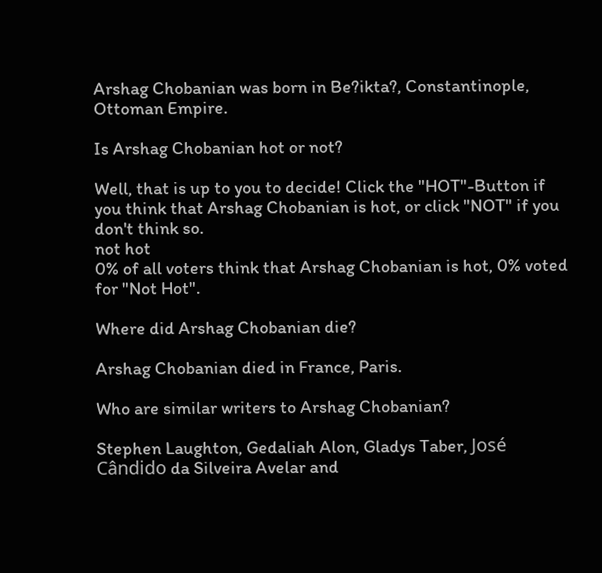Arshag Chobanian was born in Be?ikta?, Constantinople, Ottoman Empire.

Is Arshag Chobanian hot or not?

Well, that is up to you to decide! Click the "HOT"-Button if you think that Arshag Chobanian is hot, or click "NOT" if you don't think so.
not hot
0% of all voters think that Arshag Chobanian is hot, 0% voted for "Not Hot".

Where did Arshag Chobanian die?

Arshag Chobanian died in France, Paris.

Who are similar writers to Arshag Chobanian?

Stephen Laughton, Gedaliah Alon, Gladys Taber, José Cândido da Silveira Avelar and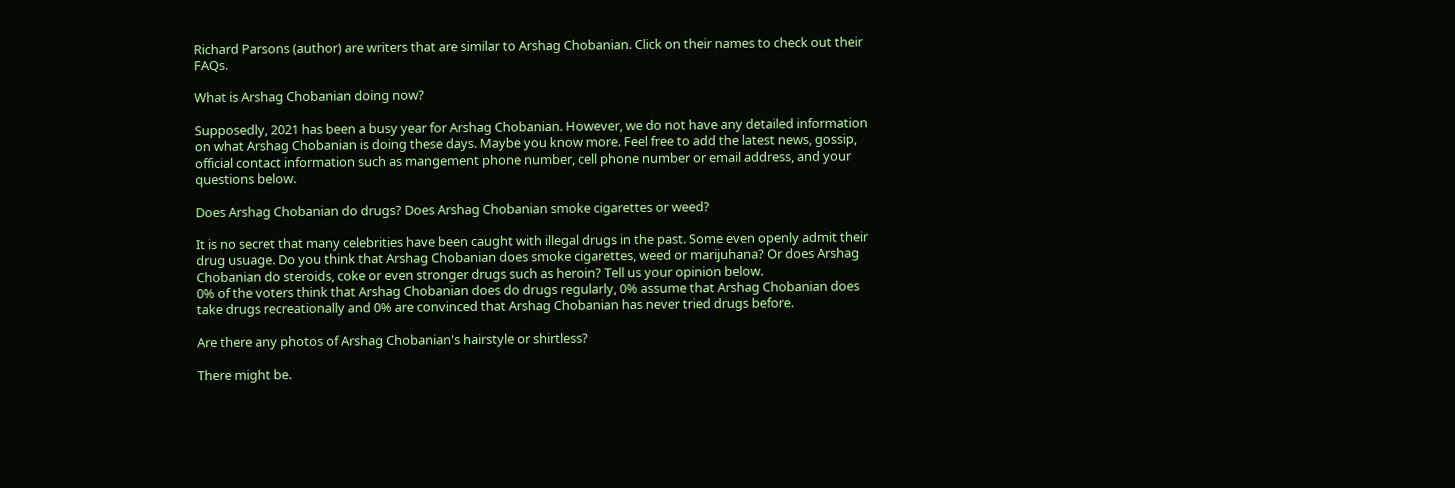Richard Parsons (author) are writers that are similar to Arshag Chobanian. Click on their names to check out their FAQs.

What is Arshag Chobanian doing now?

Supposedly, 2021 has been a busy year for Arshag Chobanian. However, we do not have any detailed information on what Arshag Chobanian is doing these days. Maybe you know more. Feel free to add the latest news, gossip, official contact information such as mangement phone number, cell phone number or email address, and your questions below.

Does Arshag Chobanian do drugs? Does Arshag Chobanian smoke cigarettes or weed?

It is no secret that many celebrities have been caught with illegal drugs in the past. Some even openly admit their drug usuage. Do you think that Arshag Chobanian does smoke cigarettes, weed or marijuhana? Or does Arshag Chobanian do steroids, coke or even stronger drugs such as heroin? Tell us your opinion below.
0% of the voters think that Arshag Chobanian does do drugs regularly, 0% assume that Arshag Chobanian does take drugs recreationally and 0% are convinced that Arshag Chobanian has never tried drugs before.

Are there any photos of Arshag Chobanian's hairstyle or shirtless?

There might be.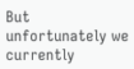But unfortunately we currently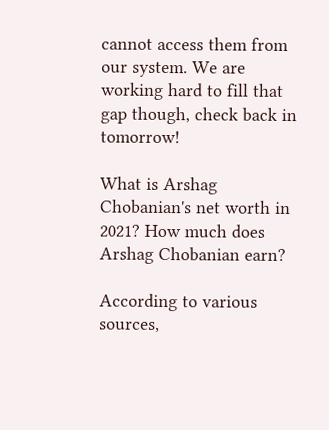cannot access them from our system. We are working hard to fill that gap though, check back in tomorrow!

What is Arshag Chobanian's net worth in 2021? How much does Arshag Chobanian earn?

According to various sources,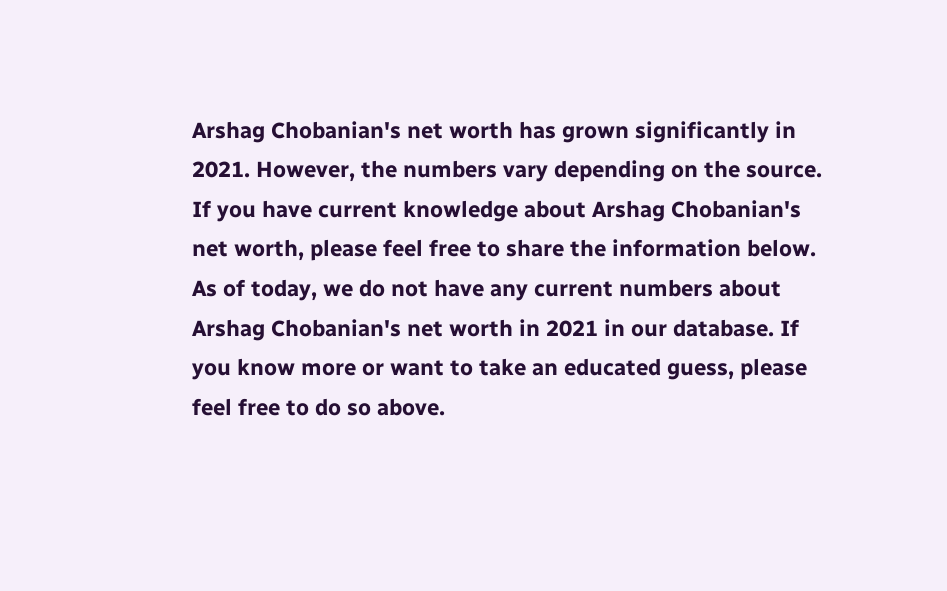Arshag Chobanian's net worth has grown significantly in 2021. However, the numbers vary depending on the source. If you have current knowledge about Arshag Chobanian's net worth, please feel free to share the information below.
As of today, we do not have any current numbers about Arshag Chobanian's net worth in 2021 in our database. If you know more or want to take an educated guess, please feel free to do so above.